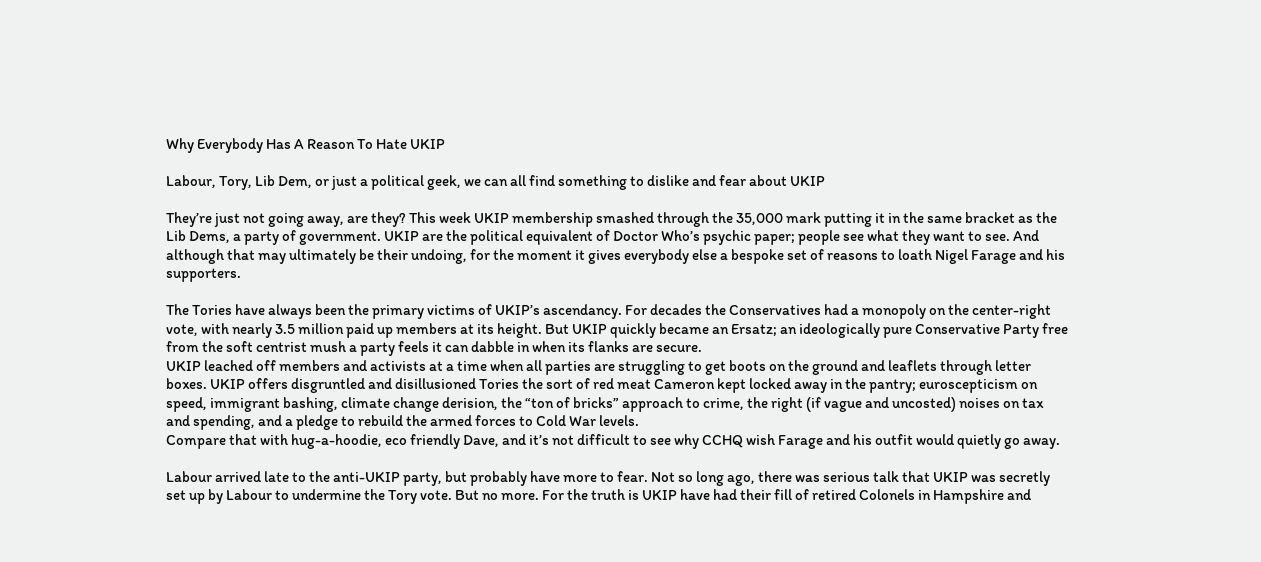Why Everybody Has A Reason To Hate UKIP

Labour, Tory, Lib Dem, or just a political geek, we can all find something to dislike and fear about UKIP

They’re just not going away, are they? This week UKIP membership smashed through the 35,000 mark putting it in the same bracket as the Lib Dems, a party of government. UKIP are the political equivalent of Doctor Who’s psychic paper; people see what they want to see. And although that may ultimately be their undoing, for the moment it gives everybody else a bespoke set of reasons to loath Nigel Farage and his supporters.

The Tories have always been the primary victims of UKIP’s ascendancy. For decades the Conservatives had a monopoly on the center-right vote, with nearly 3.5 million paid up members at its height. But UKIP quickly became an Ersatz; an ideologically pure Conservative Party free from the soft centrist mush a party feels it can dabble in when its flanks are secure.
UKIP leached off members and activists at a time when all parties are struggling to get boots on the ground and leaflets through letter boxes. UKIP offers disgruntled and disillusioned Tories the sort of red meat Cameron kept locked away in the pantry; euroscepticism on speed, immigrant bashing, climate change derision, the “ton of bricks” approach to crime, the right (if vague and uncosted) noises on tax and spending, and a pledge to rebuild the armed forces to Cold War levels.
Compare that with hug-a-hoodie, eco friendly Dave, and it’s not difficult to see why CCHQ wish Farage and his outfit would quietly go away.

Labour arrived late to the anti-UKIP party, but probably have more to fear. Not so long ago, there was serious talk that UKIP was secretly set up by Labour to undermine the Tory vote. But no more. For the truth is UKIP have had their fill of retired Colonels in Hampshire and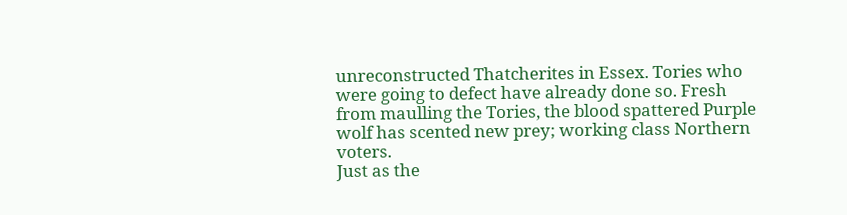unreconstructed Thatcherites in Essex. Tories who were going to defect have already done so. Fresh from maulling the Tories, the blood spattered Purple wolf has scented new prey; working class Northern voters.
Just as the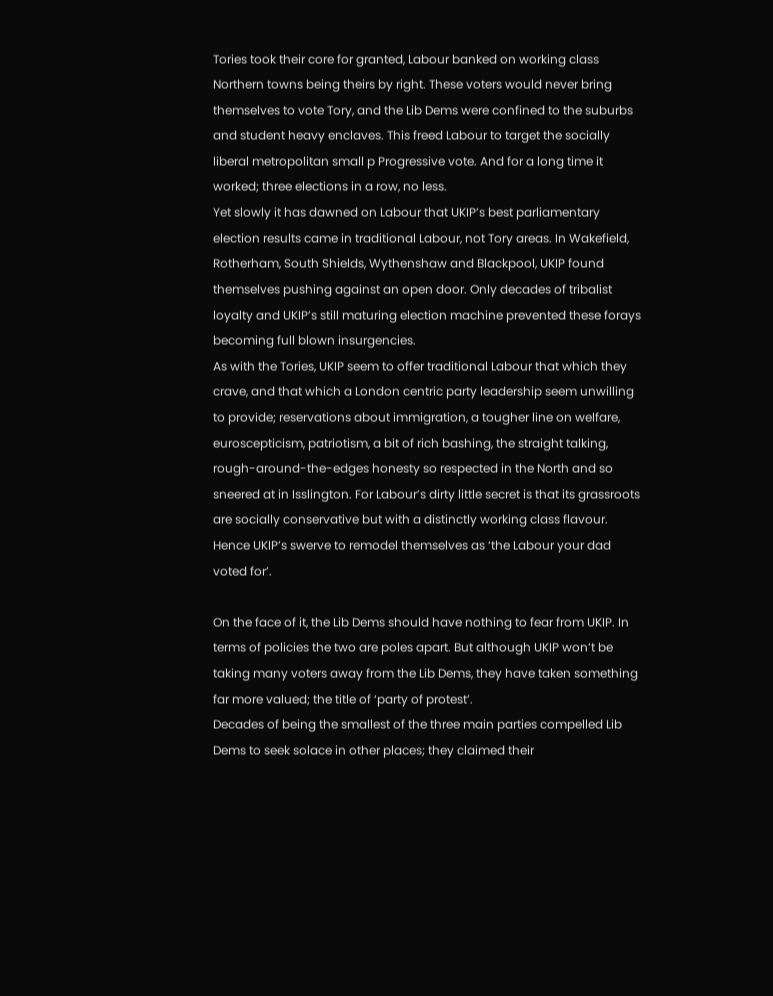Tories took their core for granted, Labour banked on working class Northern towns being theirs by right. These voters would never bring themselves to vote Tory, and the Lib Dems were confined to the suburbs and student heavy enclaves. This freed Labour to target the socially liberal metropolitan small p Progressive vote. And for a long time it worked; three elections in a row, no less.
Yet slowly it has dawned on Labour that UKIP’s best parliamentary election results came in traditional Labour, not Tory areas. In Wakefield, Rotherham, South Shields, Wythenshaw and Blackpool, UKIP found themselves pushing against an open door. Only decades of tribalist loyalty and UKIP’s still maturing election machine prevented these forays becoming full blown insurgencies.
As with the Tories, UKIP seem to offer traditional Labour that which they crave, and that which a London centric party leadership seem unwilling to provide; reservations about immigration, a tougher line on welfare, euroscepticism, patriotism, a bit of rich bashing, the straight talking, rough-around-the-edges honesty so respected in the North and so sneered at in Isslington. For Labour’s dirty little secret is that its grassroots are socially conservative but with a distinctly working class flavour. Hence UKIP’s swerve to remodel themselves as ‘the Labour your dad voted for’.

On the face of it, the Lib Dems should have nothing to fear from UKIP. In terms of policies the two are poles apart. But although UKIP won’t be taking many voters away from the Lib Dems, they have taken something far more valued; the title of ‘party of protest’.
Decades of being the smallest of the three main parties compelled Lib Dems to seek solace in other places; they claimed their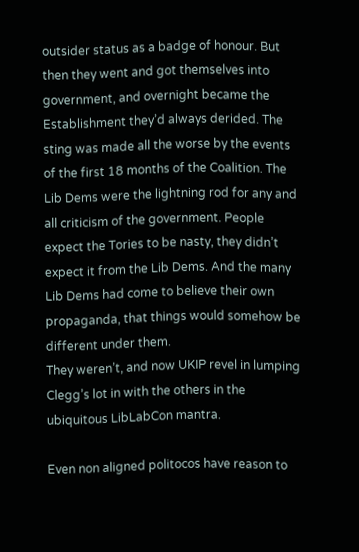outsider status as a badge of honour. But then they went and got themselves into government, and overnight became the Establishment they’d always derided. The sting was made all the worse by the events of the first 18 months of the Coalition. The Lib Dems were the lightning rod for any and all criticism of the government. People expect the Tories to be nasty, they didn’t expect it from the Lib Dems. And the many Lib Dems had come to believe their own propaganda, that things would somehow be different under them.
They weren’t, and now UKIP revel in lumping Clegg’s lot in with the others in the ubiquitous LibLabCon mantra.

Even non aligned politocos have reason to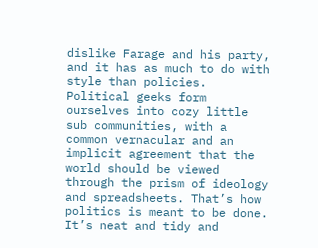dislike Farage and his party, and it has as much to do with style than policies. Political geeks form ourselves into cozy little sub communities, with a common vernacular and an implicit agreement that the world should be viewed through the prism of ideology and spreadsheets. That’s how politics is meant to be done. It’s neat and tidy and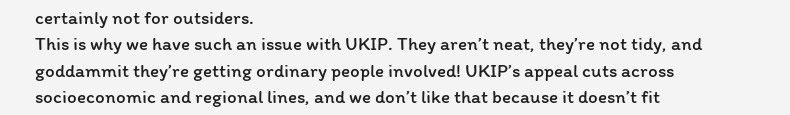certainly not for outsiders.
This is why we have such an issue with UKIP. They aren’t neat, they’re not tidy, and goddammit they’re getting ordinary people involved! UKIP’s appeal cuts across socioeconomic and regional lines, and we don’t like that because it doesn’t fit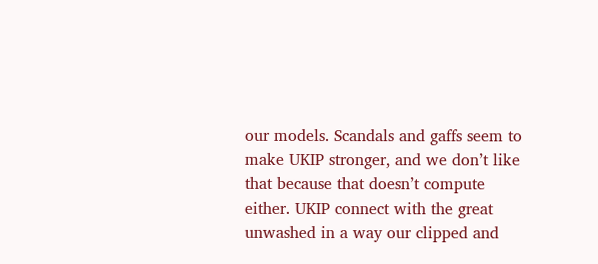our models. Scandals and gaffs seem to make UKIP stronger, and we don’t like that because that doesn’t compute either. UKIP connect with the great unwashed in a way our clipped and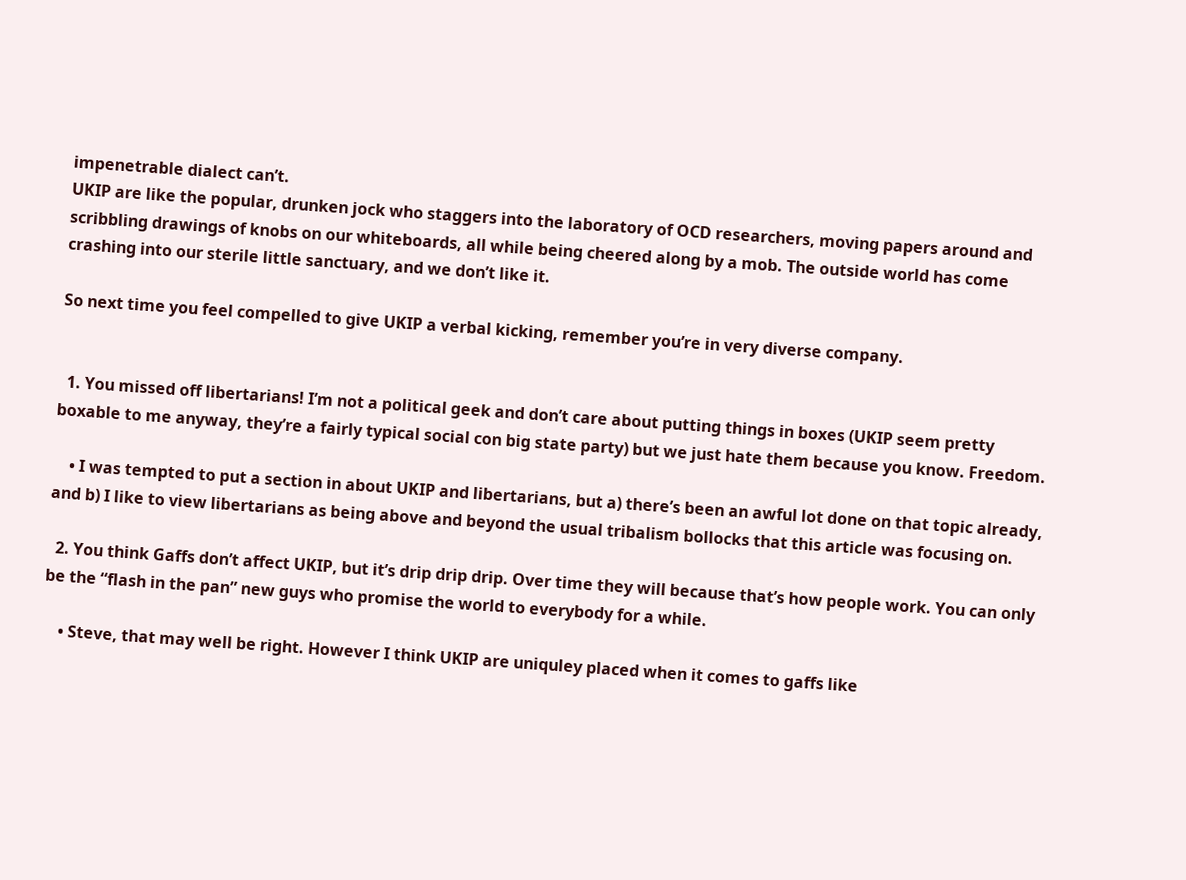impenetrable dialect can’t.
UKIP are like the popular, drunken jock who staggers into the laboratory of OCD researchers, moving papers around and scribbling drawings of knobs on our whiteboards, all while being cheered along by a mob. The outside world has come crashing into our sterile little sanctuary, and we don’t like it.

So next time you feel compelled to give UKIP a verbal kicking, remember you’re in very diverse company.


  1. You missed off libertarians! I’m not a political geek and don’t care about putting things in boxes (UKIP seem pretty boxable to me anyway, they’re a fairly typical social con big state party) but we just hate them because you know. Freedom.

    • I was tempted to put a section in about UKIP and libertarians, but a) there’s been an awful lot done on that topic already, and b) I like to view libertarians as being above and beyond the usual tribalism bollocks that this article was focusing on.

  2. You think Gaffs don’t affect UKIP, but it’s drip drip drip. Over time they will because that’s how people work. You can only be the “flash in the pan” new guys who promise the world to everybody for a while.

    • Steve, that may well be right. However I think UKIP are uniquley placed when it comes to gaffs like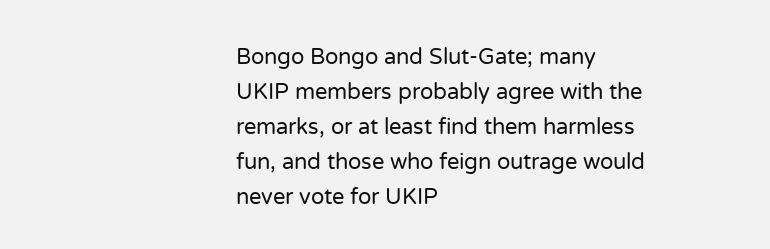Bongo Bongo and Slut-Gate; many UKIP members probably agree with the remarks, or at least find them harmless fun, and those who feign outrage would never vote for UKIP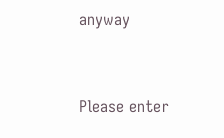anyway


Please enter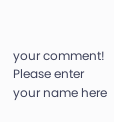your comment!
Please enter your name here